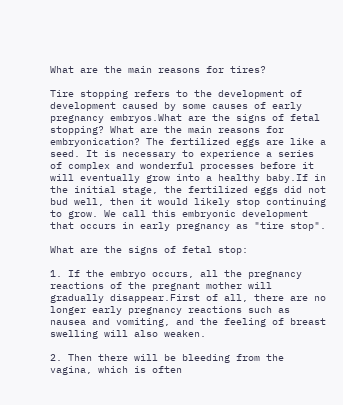What are the main reasons for tires?

Tire stopping refers to the development of development caused by some causes of early pregnancy embryos.What are the signs of fetal stopping? What are the main reasons for embryonication? The fertilized eggs are like a seed. It is necessary to experience a series of complex and wonderful processes before it will eventually grow into a healthy baby.If in the initial stage, the fertilized eggs did not bud well, then it would likely stop continuing to grow. We call this embryonic development that occurs in early pregnancy as "tire stop".

What are the signs of fetal stop:

1. If the embryo occurs, all the pregnancy reactions of the pregnant mother will gradually disappear.First of all, there are no longer early pregnancy reactions such as nausea and vomiting, and the feeling of breast swelling will also weaken.

2. Then there will be bleeding from the vagina, which is often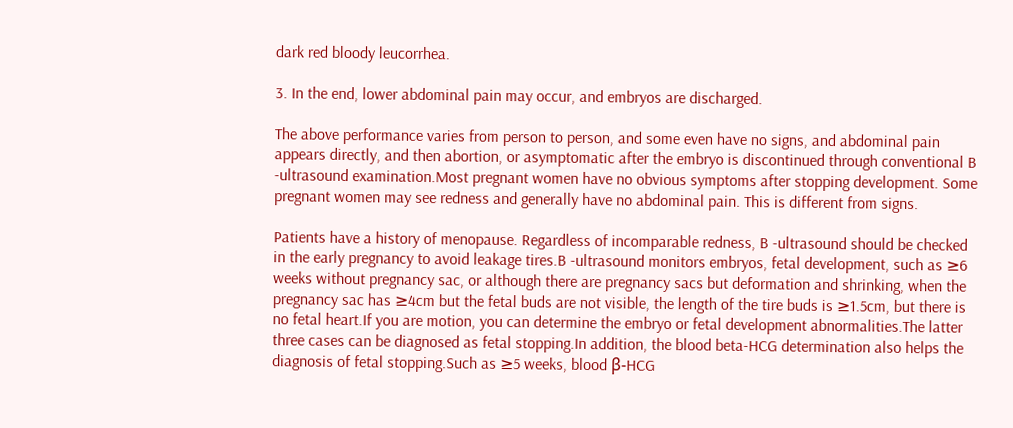dark red bloody leucorrhea.

3. In the end, lower abdominal pain may occur, and embryos are discharged.

The above performance varies from person to person, and some even have no signs, and abdominal pain appears directly, and then abortion, or asymptomatic after the embryo is discontinued through conventional B -ultrasound examination.Most pregnant women have no obvious symptoms after stopping development. Some pregnant women may see redness and generally have no abdominal pain. This is different from signs.

Patients have a history of menopause. Regardless of incomparable redness, B -ultrasound should be checked in the early pregnancy to avoid leakage tires.B -ultrasound monitors embryos, fetal development, such as ≥6 weeks without pregnancy sac, or although there are pregnancy sacs but deformation and shrinking, when the pregnancy sac has ≥4cm but the fetal buds are not visible, the length of the tire buds is ≥1.5cm, but there is no fetal heart.If you are motion, you can determine the embryo or fetal development abnormalities.The latter three cases can be diagnosed as fetal stopping.In addition, the blood beta-HCG determination also helps the diagnosis of fetal stopping.Such as ≥5 weeks, blood β-HCG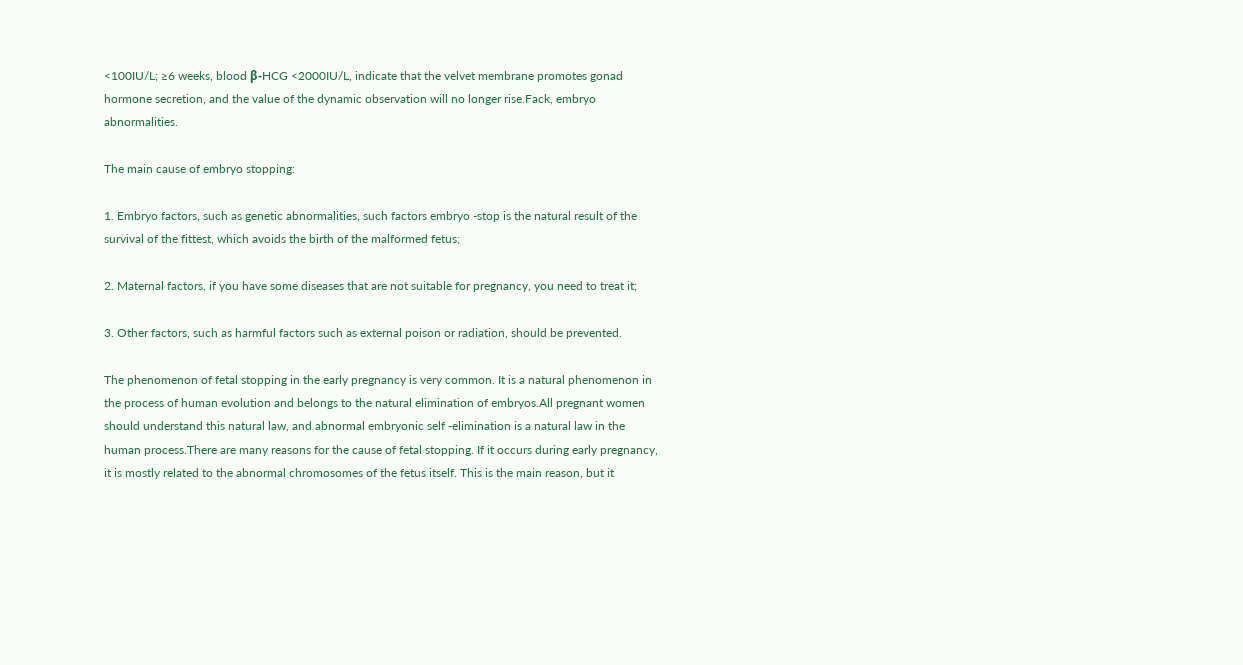<100IU/L; ≥6 weeks, blood β-HCG <2000IU/L, indicate that the velvet membrane promotes gonad hormone secretion, and the value of the dynamic observation will no longer rise.Fack, embryo abnormalities.

The main cause of embryo stopping:

1. Embryo factors, such as genetic abnormalities, such factors embryo -stop is the natural result of the survival of the fittest, which avoids the birth of the malformed fetus;

2. Maternal factors, if you have some diseases that are not suitable for pregnancy, you need to treat it;

3. Other factors, such as harmful factors such as external poison or radiation, should be prevented.

The phenomenon of fetal stopping in the early pregnancy is very common. It is a natural phenomenon in the process of human evolution and belongs to the natural elimination of embryos.All pregnant women should understand this natural law, and abnormal embryonic self -elimination is a natural law in the human process.There are many reasons for the cause of fetal stopping. If it occurs during early pregnancy, it is mostly related to the abnormal chromosomes of the fetus itself. This is the main reason, but it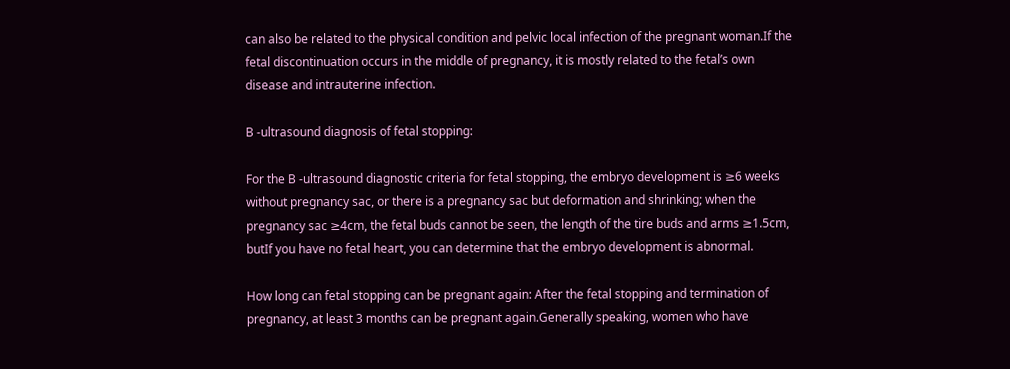can also be related to the physical condition and pelvic local infection of the pregnant woman.If the fetal discontinuation occurs in the middle of pregnancy, it is mostly related to the fetal’s own disease and intrauterine infection.

B -ultrasound diagnosis of fetal stopping:

For the B -ultrasound diagnostic criteria for fetal stopping, the embryo development is ≥6 weeks without pregnancy sac, or there is a pregnancy sac but deformation and shrinking; when the pregnancy sac ≥4cm, the fetal buds cannot be seen, the length of the tire buds and arms ≥1.5cm, butIf you have no fetal heart, you can determine that the embryo development is abnormal.

How long can fetal stopping can be pregnant again: After the fetal stopping and termination of pregnancy, at least 3 months can be pregnant again.Generally speaking, women who have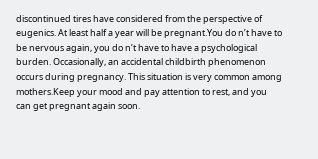discontinued tires have considered from the perspective of eugenics. At least half a year will be pregnant.You do n’t have to be nervous again, you do n’t have to have a psychological burden. Occasionally, an accidental childbirth phenomenon occurs during pregnancy. This situation is very common among mothers.Keep your mood and pay attention to rest, and you can get pregnant again soon.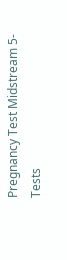Pregnancy Test Midstream 5-Tests